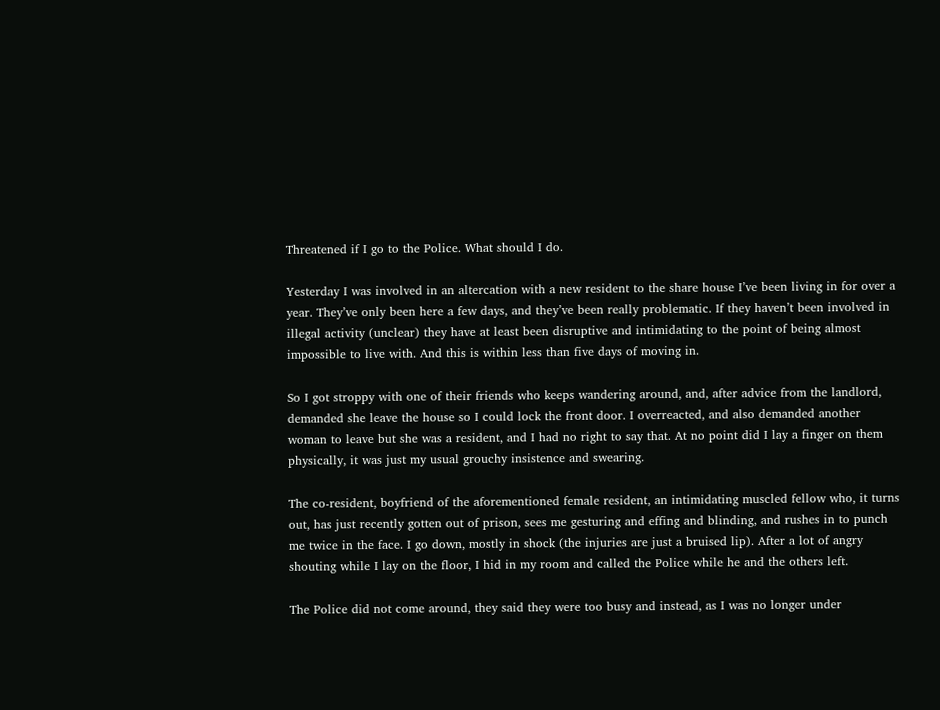Threatened if I go to the Police. What should I do.

Yesterday I was involved in an altercation with a new resident to the share house I’ve been living in for over a year. They’ve only been here a few days, and they’ve been really problematic. If they haven’t been involved in illegal activity (unclear) they have at least been disruptive and intimidating to the point of being almost impossible to live with. And this is within less than five days of moving in.

So I got stroppy with one of their friends who keeps wandering around, and, after advice from the landlord, demanded she leave the house so I could lock the front door. I overreacted, and also demanded another woman to leave but she was a resident, and I had no right to say that. At no point did I lay a finger on them physically, it was just my usual grouchy insistence and swearing.

The co-resident, boyfriend of the aforementioned female resident, an intimidating muscled fellow who, it turns out, has just recently gotten out of prison, sees me gesturing and effing and blinding, and rushes in to punch me twice in the face. I go down, mostly in shock (the injuries are just a bruised lip). After a lot of angry shouting while I lay on the floor, I hid in my room and called the Police while he and the others left.

The Police did not come around, they said they were too busy and instead, as I was no longer under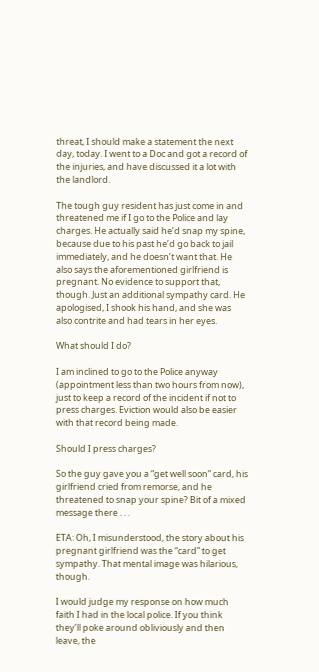threat, I should make a statement the next day, today. I went to a Doc and got a record of the injuries, and have discussed it a lot with the landlord.

The tough guy resident has just come in and threatened me if I go to the Police and lay charges. He actually said he’d snap my spine, because due to his past he’d go back to jail immediately, and he doesn’t want that. He also says the aforementioned girlfriend is pregnant. No evidence to support that, though. Just an additional sympathy card. He apologised, I shook his hand, and she was also contrite and had tears in her eyes.

What should I do?

I am inclined to go to the Police anyway (appointment less than two hours from now), just to keep a record of the incident if not to press charges. Eviction would also be easier with that record being made.

Should I press charges?

So the guy gave you a “get well soon” card, his girlfriend cried from remorse, and he threatened to snap your spine? Bit of a mixed message there . . .

ETA: Oh, I misunderstood, the story about his pregnant girlfriend was the “card” to get sympathy. That mental image was hilarious, though.

I would judge my response on how much faith I had in the local police. If you think they’ll poke around obliviously and then leave, the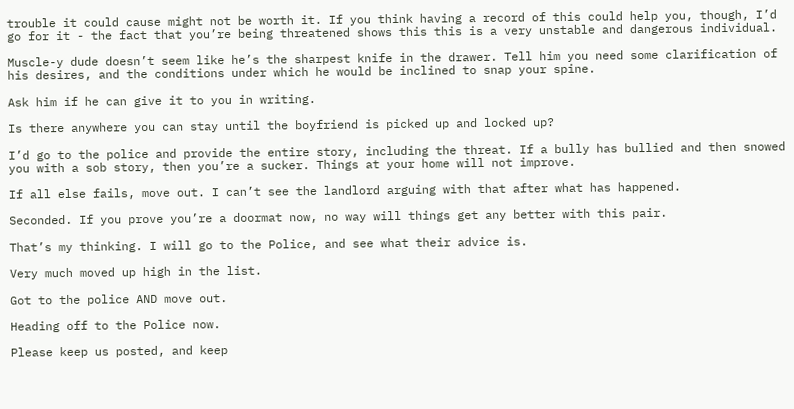trouble it could cause might not be worth it. If you think having a record of this could help you, though, I’d go for it - the fact that you’re being threatened shows this this is a very unstable and dangerous individual.

Muscle-y dude doesn’t seem like he’s the sharpest knife in the drawer. Tell him you need some clarification of his desires, and the conditions under which he would be inclined to snap your spine.

Ask him if he can give it to you in writing.

Is there anywhere you can stay until the boyfriend is picked up and locked up?

I’d go to the police and provide the entire story, including the threat. If a bully has bullied and then snowed you with a sob story, then you’re a sucker. Things at your home will not improve.

If all else fails, move out. I can’t see the landlord arguing with that after what has happened.

Seconded. If you prove you’re a doormat now, no way will things get any better with this pair.

That’s my thinking. I will go to the Police, and see what their advice is.

Very much moved up high in the list.

Got to the police AND move out.

Heading off to the Police now.

Please keep us posted, and keep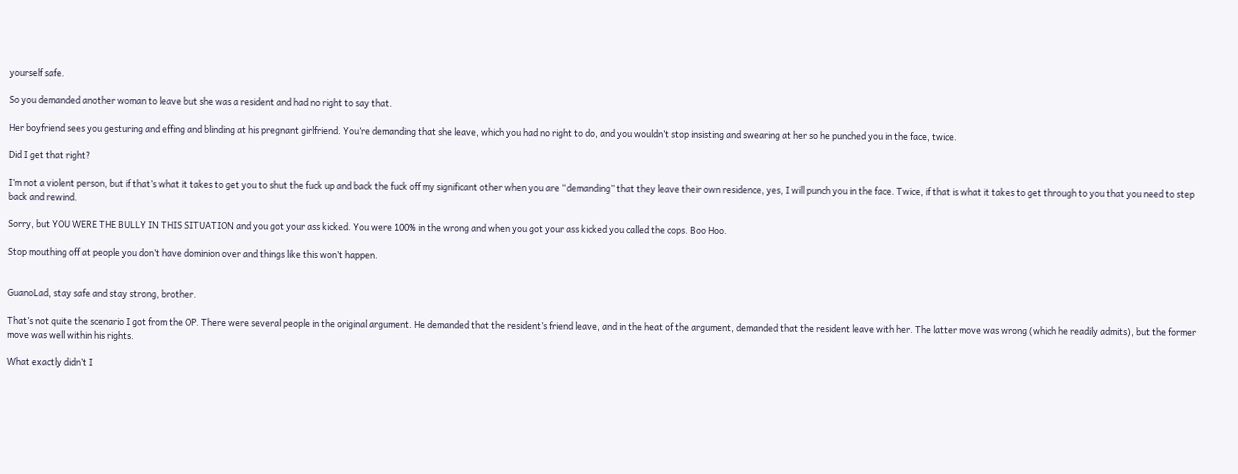yourself safe.

So you demanded another woman to leave but she was a resident and had no right to say that.

Her boyfriend sees you gesturing and effing and blinding at his pregnant girlfriend. You’re demanding that she leave, which you had no right to do, and you wouldn’t stop insisting and swearing at her so he punched you in the face, twice.

Did I get that right?

I’m not a violent person, but if that’s what it takes to get you to shut the fuck up and back the fuck off my significant other when you are “demanding” that they leave their own residence, yes, I will punch you in the face. Twice, if that is what it takes to get through to you that you need to step back and rewind.

Sorry, but YOU WERE THE BULLY IN THIS SITUATION and you got your ass kicked. You were 100% in the wrong and when you got your ass kicked you called the cops. Boo Hoo.

Stop mouthing off at people you don’t have dominion over and things like this won’t happen.


GuanoLad, stay safe and stay strong, brother.

That’s not quite the scenario I got from the OP. There were several people in the original argument. He demanded that the resident’s friend leave, and in the heat of the argument, demanded that the resident leave with her. The latter move was wrong (which he readily admits), but the former move was well within his rights.

What exactly didn’t I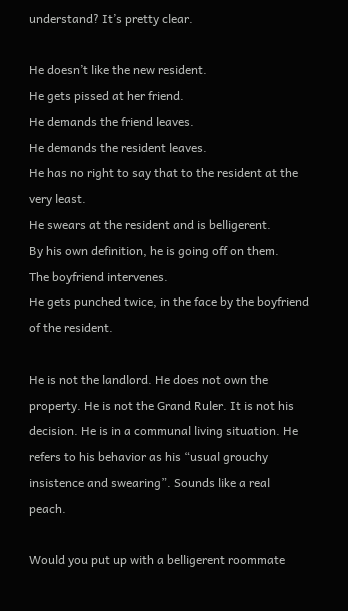understand? It’s pretty clear.

He doesn’t like the new resident.
He gets pissed at her friend.
He demands the friend leaves.
He demands the resident leaves.
He has no right to say that to the resident at the very least.
He swears at the resident and is belligerent.
By his own definition, he is going off on them.
The boyfriend intervenes.
He gets punched twice, in the face by the boyfriend of the resident.

He is not the landlord. He does not own the property. He is not the Grand Ruler. It is not his decision. He is in a communal living situation. He refers to his behavior as his “usual grouchy insistence and swearing”. Sounds like a real peach.

Would you put up with a belligerent roommate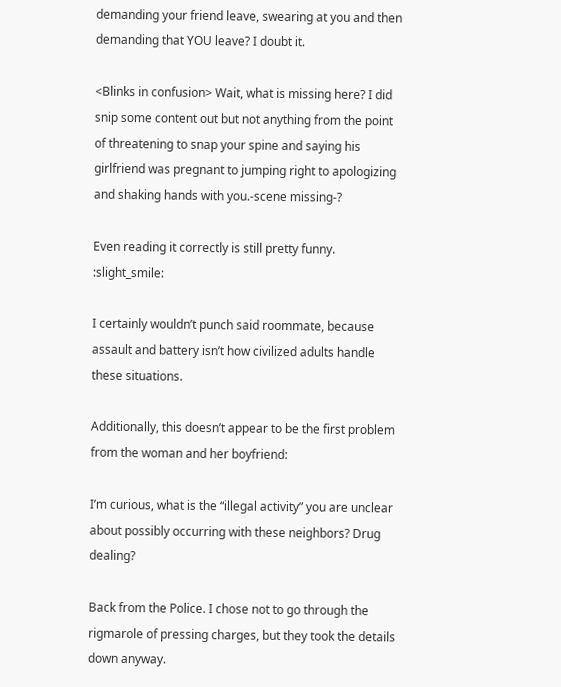demanding your friend leave, swearing at you and then demanding that YOU leave? I doubt it.

<Blinks in confusion> Wait, what is missing here? I did snip some content out but not anything from the point of threatening to snap your spine and saying his girlfriend was pregnant to jumping right to apologizing and shaking hands with you.-scene missing-?

Even reading it correctly is still pretty funny. :slight_smile:

I certainly wouldn’t punch said roommate, because assault and battery isn’t how civilized adults handle these situations.

Additionally, this doesn’t appear to be the first problem from the woman and her boyfriend:

I’m curious, what is the “illegal activity” you are unclear about possibly occurring with these neighbors? Drug dealing?

Back from the Police. I chose not to go through the rigmarole of pressing charges, but they took the details down anyway.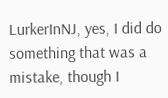LurkerInNJ, yes, I did do something that was a mistake, though I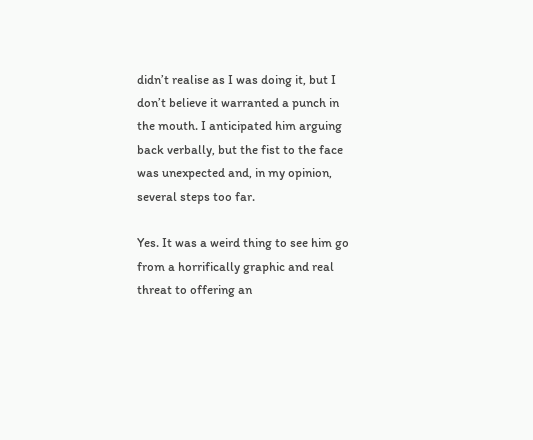didn’t realise as I was doing it, but I don’t believe it warranted a punch in the mouth. I anticipated him arguing back verbally, but the fist to the face was unexpected and, in my opinion, several steps too far.

Yes. It was a weird thing to see him go from a horrifically graphic and real threat to offering an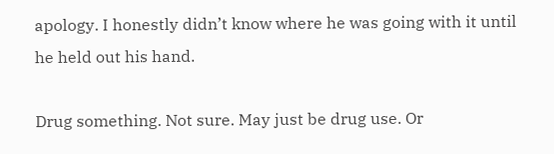apology. I honestly didn’t know where he was going with it until he held out his hand.

Drug something. Not sure. May just be drug use. Or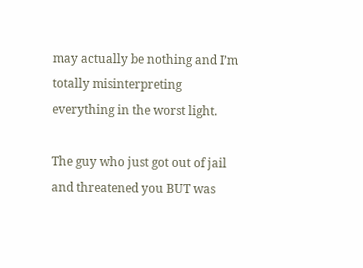may actually be nothing and I’m totally misinterpreting everything in the worst light.

The guy who just got out of jail and threatened you BUT was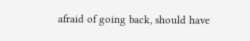afraid of going back, should have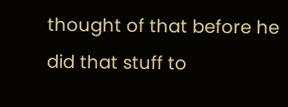thought of that before he did that stuff to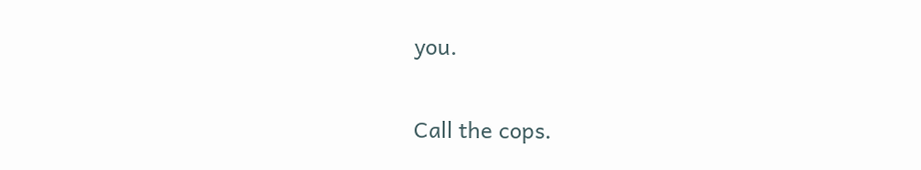you.

Call the cops.